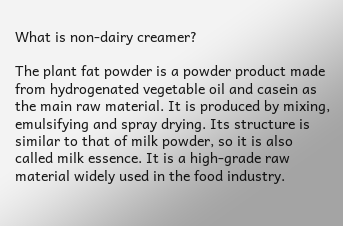What is non-dairy creamer?

The plant fat powder is a powder product made from hydrogenated vegetable oil and casein as the main raw material. It is produced by mixing, emulsifying and spray drying. Its structure is similar to that of milk powder, so it is also called milk essence. It is a high-grade raw material widely used in the food industry.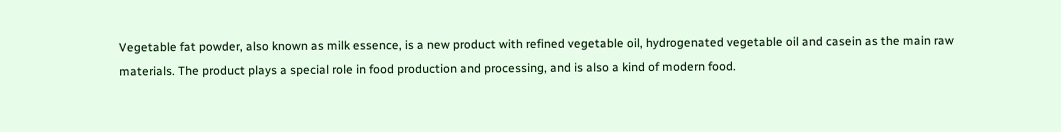Vegetable fat powder, also known as milk essence, is a new product with refined vegetable oil, hydrogenated vegetable oil and casein as the main raw materials. The product plays a special role in food production and processing, and is also a kind of modern food.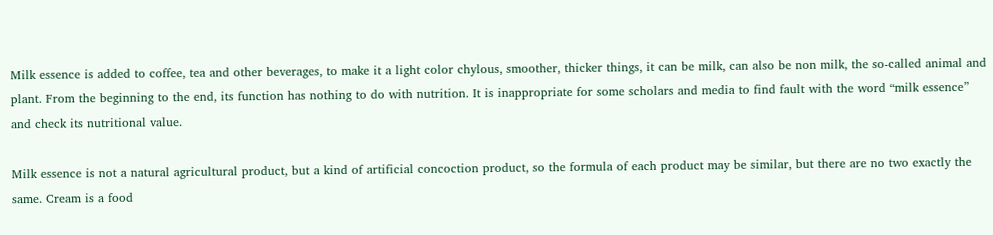Milk essence is added to coffee, tea and other beverages, to make it a light color chylous, smoother, thicker things, it can be milk, can also be non milk, the so-called animal and plant. From the beginning to the end, its function has nothing to do with nutrition. It is inappropriate for some scholars and media to find fault with the word “milk essence” and check its nutritional value.

Milk essence is not a natural agricultural product, but a kind of artificial concoction product, so the formula of each product may be similar, but there are no two exactly the same. Cream is a food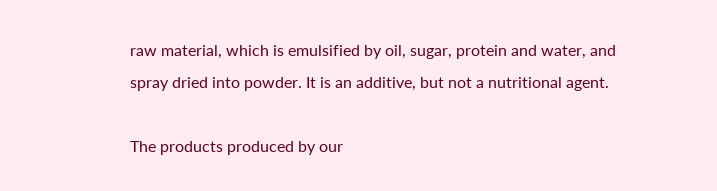raw material, which is emulsified by oil, sugar, protein and water, and spray dried into powder. It is an additive, but not a nutritional agent.

The products produced by our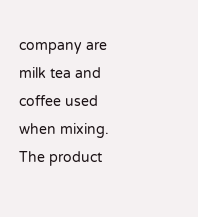company are milk tea and coffee used when mixing. The product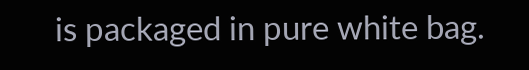is packaged in pure white bag.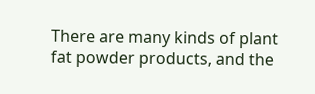There are many kinds of plant fat powder products, and the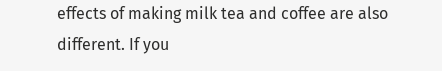effects of making milk tea and coffee are also different. If you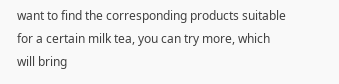want to find the corresponding products suitable for a certain milk tea, you can try more, which will bring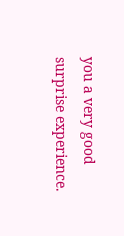you a very good surprise experience.